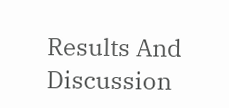Results And Discussion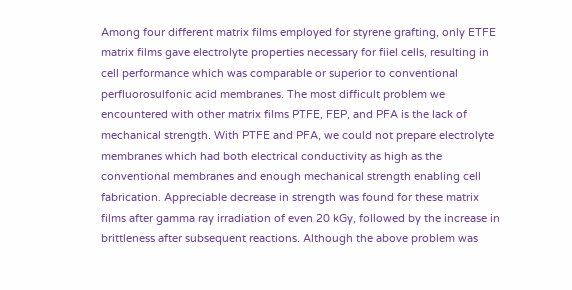Among four different matrix films employed for styrene grafting, only ETFE matrix films gave electrolyte properties necessary for fiiel cells, resulting in cell performance which was comparable or superior to conventional perfluorosulfonic acid membranes. The most difficult problem we encountered with other matrix films PTFE, FEP, and PFA is the lack of mechanical strength. With PTFE and PFA, we could not prepare electrolyte membranes which had both electrical conductivity as high as the conventional membranes and enough mechanical strength enabling cell fabrication. Appreciable decrease in strength was found for these matrix films after gamma ray irradiation of even 20 kGy, followed by the increase in brittleness after subsequent reactions. Although the above problem was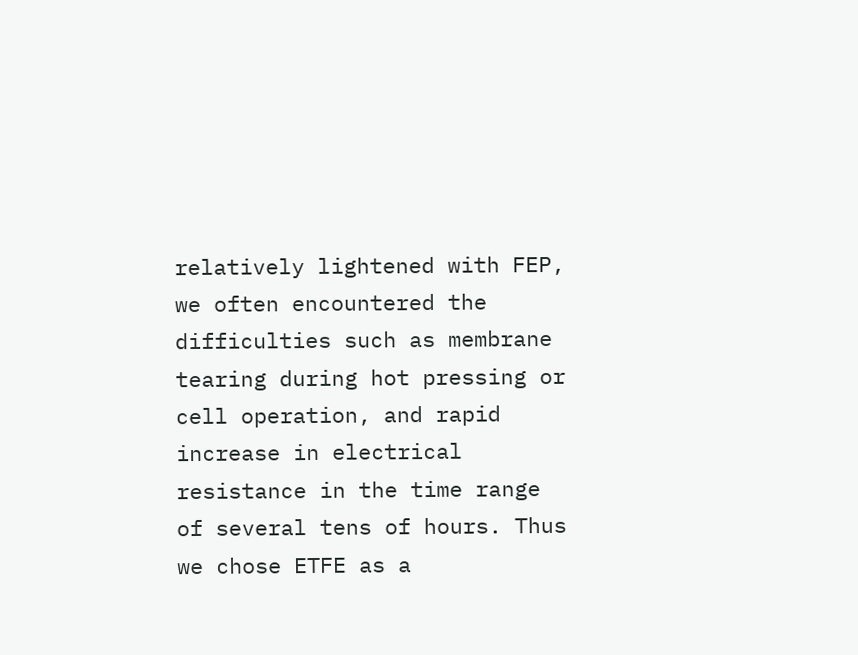relatively lightened with FEP, we often encountered the difficulties such as membrane tearing during hot pressing or cell operation, and rapid increase in electrical resistance in the time range of several tens of hours. Thus we chose ETFE as a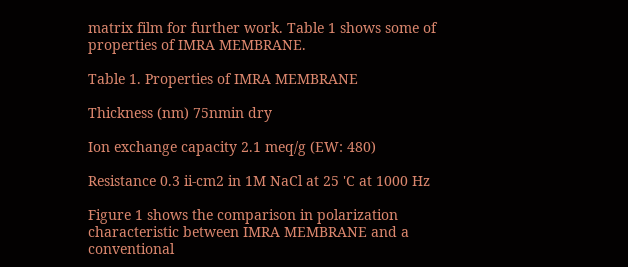matrix film for further work. Table 1 shows some of properties of IMRA MEMBRANE.

Table 1. Properties of IMRA MEMBRANE

Thickness (nm) 75nmin dry

Ion exchange capacity 2.1 meq/g (EW: 480)

Resistance 0.3 ii-cm2 in 1M NaCl at 25 'C at 1000 Hz

Figure 1 shows the comparison in polarization characteristic between IMRA MEMBRANE and a conventional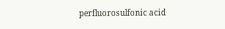perfluorosulfonic acid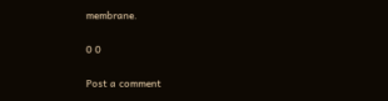membrane.

0 0

Post a comment